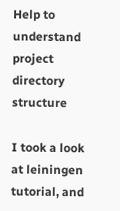Help to understand project directory structure

I took a look at leiningen tutorial, and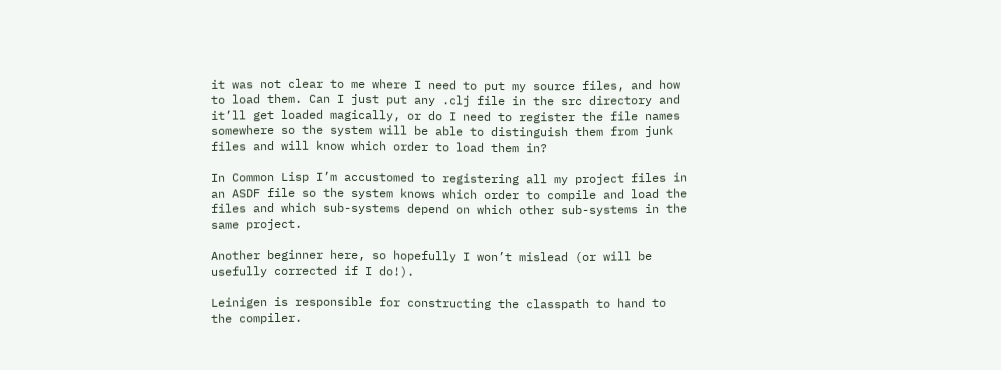it was not clear to me where I need to put my source files, and how to load them. Can I just put any .clj file in the src directory and it’ll get loaded magically, or do I need to register the file names somewhere so the system will be able to distinguish them from junk files and will know which order to load them in?

In Common Lisp I’m accustomed to registering all my project files in an ASDF file so the system knows which order to compile and load the files and which sub-systems depend on which other sub-systems in the same project.

Another beginner here, so hopefully I won’t mislead (or will be usefully corrected if I do!).

Leinigen is responsible for constructing the classpath to hand to the compiler.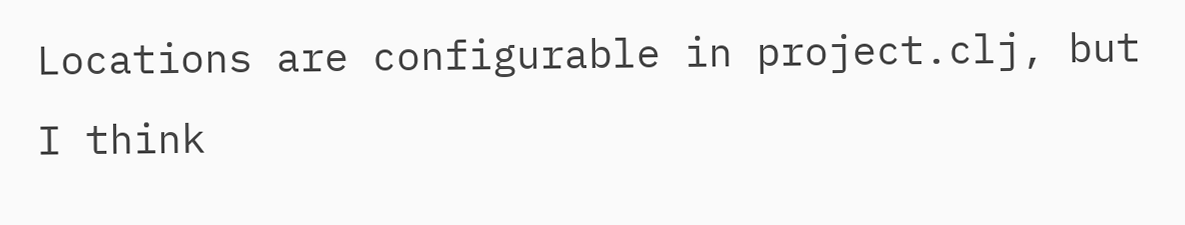Locations are configurable in project.clj, but I think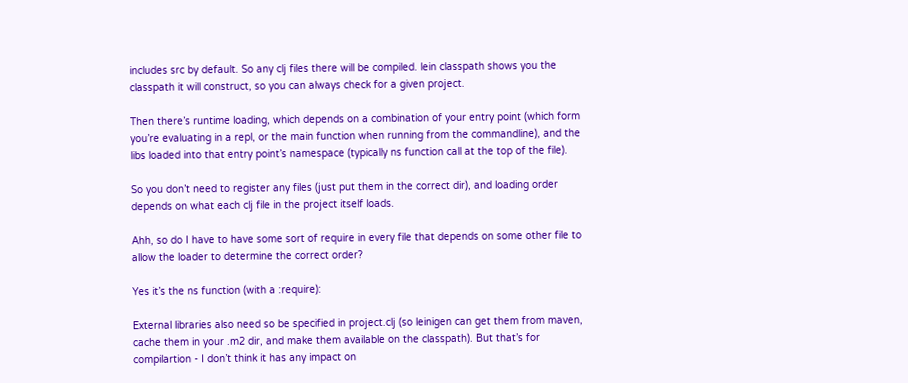includes src by default. So any clj files there will be compiled. lein classpath shows you the classpath it will construct, so you can always check for a given project.

Then there’s runtime loading, which depends on a combination of your entry point (which form you’re evaluating in a repl, or the main function when running from the commandline), and the libs loaded into that entry point’s namespace (typically ns function call at the top of the file).

So you don’t need to register any files (just put them in the correct dir), and loading order depends on what each clj file in the project itself loads.

Ahh, so do I have to have some sort of require in every file that depends on some other file to allow the loader to determine the correct order?

Yes it’s the ns function (with a :require):

External libraries also need so be specified in project.clj (so leinigen can get them from maven, cache them in your .m2 dir, and make them available on the classpath). But that’s for compilartion - I don’t think it has any impact on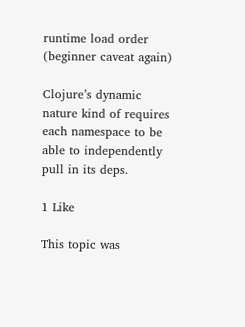runtime load order (beginner caveat again)

Clojure’s dynamic nature kind of requires each namespace to be able to independently pull in its deps.

1 Like

This topic was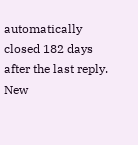automatically closed 182 days after the last reply. New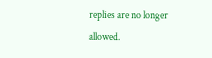replies are no longer allowed.